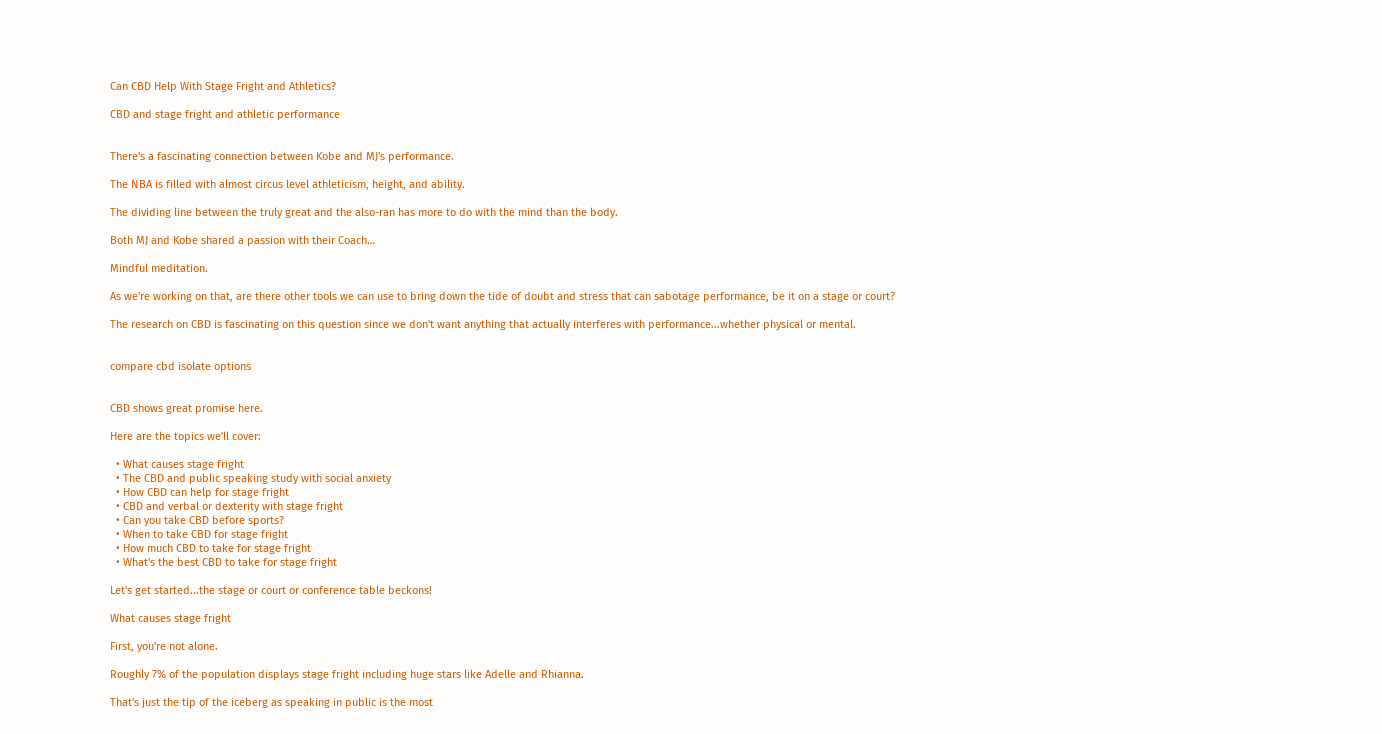Can CBD Help With Stage Fright and Athletics?

CBD and stage fright and athletic performance


There's a fascinating connection between Kobe and MJ's performance.

The NBA is filled with almost circus level athleticism, height, and ability.

The dividing line between the truly great and the also-ran has more to do with the mind than the body.

Both MJ and Kobe shared a passion with their Coach…

Mindful meditation.

As we're working on that, are there other tools we can use to bring down the tide of doubt and stress that can sabotage performance, be it on a stage or court?

The research on CBD is fascinating on this question since we don't want anything that actually interferes with performance...whether physical or mental.


compare cbd isolate options


CBD shows great promise here.

Here are the topics we'll cover:

  • What causes stage fright
  • The CBD and public speaking study with social anxiety
  • How CBD can help for stage fright
  • CBD and verbal or dexterity with stage fright
  • Can you take CBD before sports?
  • When to take CBD for stage fright
  • How much CBD to take for stage fright
  • What's the best CBD to take for stage fright

Let's get started...the stage or court or conference table beckons!

What causes stage fright

First, you're not alone.

Roughly 7% of the population displays stage fright including huge stars like Adelle and Rhianna.

That's just the tip of the iceberg as speaking in public is the most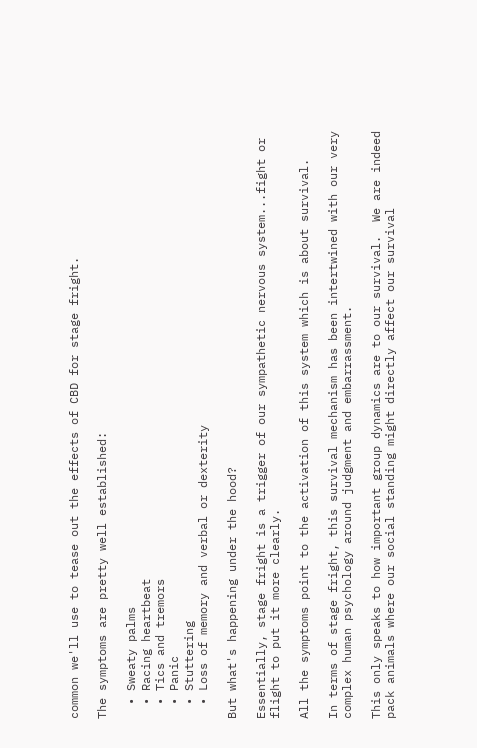common we'll use to tease out the effects of CBD for stage fright.

The symptoms are pretty well established:

  • Sweaty palms
  • Racing heartbeat
  • Tics and tremors
  • Panic
  • Stuttering
  • Loss of memory and verbal or dexterity

But what's happening under the hood?

Essentially, stage fright is a trigger of our sympathetic nervous system...fight or flight to put it more clearly.

All the symptoms point to the activation of this system which is about survival.

In terms of stage fright, this survival mechanism has been intertwined with our very complex human psychology around judgment and embarrassment.

This only speaks to how important group dynamics are to our survival.  We are indeed pack animals where our social standing might directly affect our survival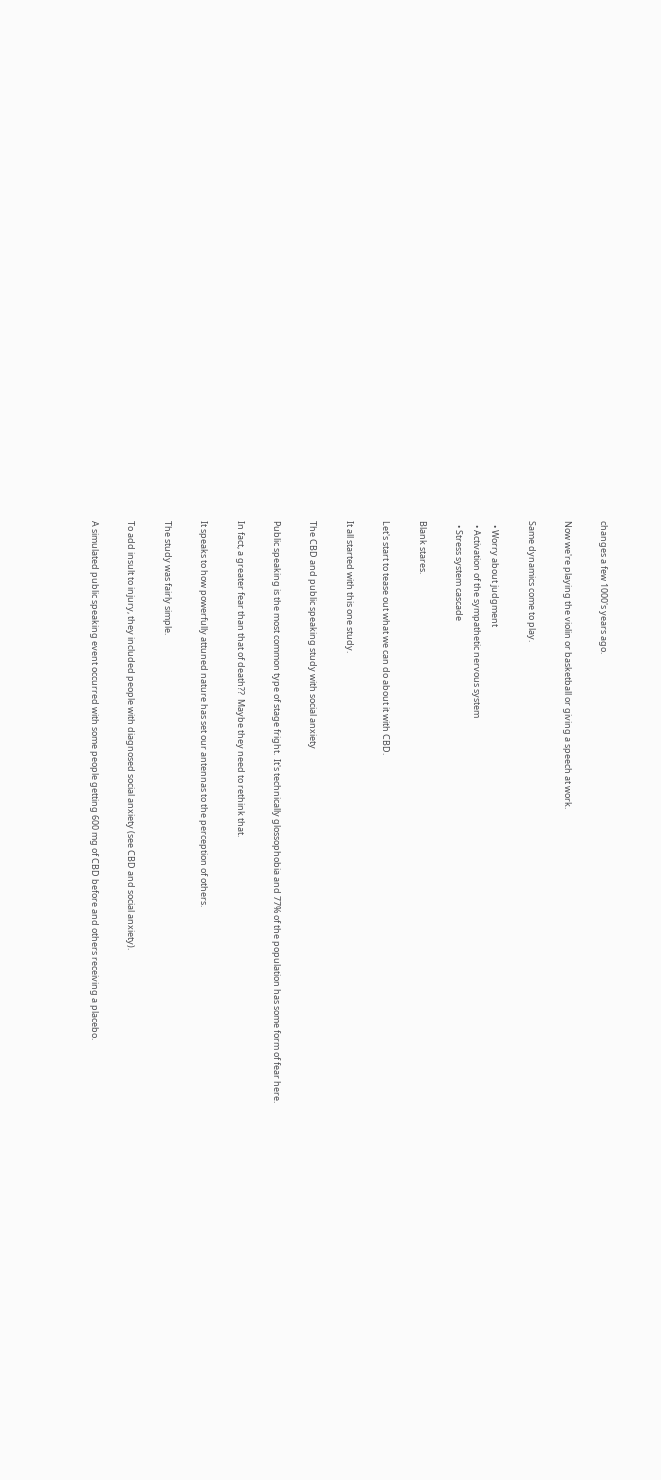changes a few 1000's years ago.

Now we're playing the violin or basketball or giving a speech at work.

Same dynamics come to play.

  • Worry about judgment
  • Activation of the sympathetic nervous system
  • Stress system cascade

Blank stares.

Let's start to tease out what we can do about it with CBD.

It all started with this one study.

The CBD and public speaking study with social anxiety

Public speaking is the most common type of stage fright.  It's technically glossophobia and 77% of the population has some form of fear here.

In fact, a greater fear than that of death??  Maybe they need to rethink that.

It speaks to how powerfully attuned nature has set our antennas to the perception of others.

The study was fairly simple.

To add insult to injury, they included people with diagnosed social anxiety (see CBD and social anxiety).

A simulated public speaking event occurred with some people getting 600 mg of CBD before and others receiving a placebo.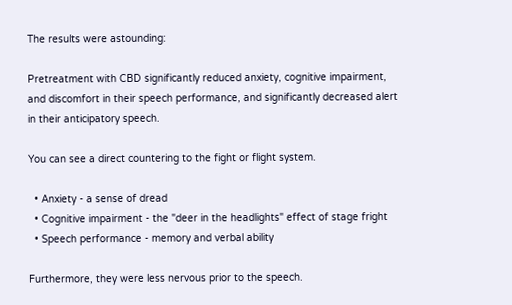The results were astounding:

Pretreatment with CBD significantly reduced anxiety, cognitive impairment, and discomfort in their speech performance, and significantly decreased alert in their anticipatory speech.

You can see a direct countering to the fight or flight system.

  • Anxiety - a sense of dread
  • Cognitive impairment - the "deer in the headlights" effect of stage fright
  • Speech performance - memory and verbal ability

Furthermore, they were less nervous prior to the speech.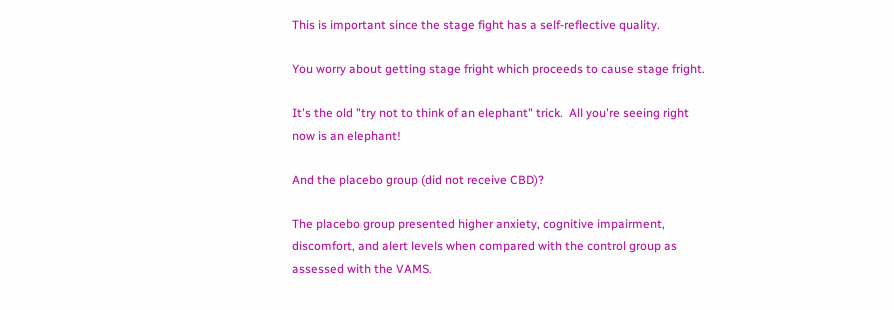This is important since the stage fight has a self-reflective quality.

You worry about getting stage fright which proceeds to cause stage fright.

It's the old "try not to think of an elephant" trick.  All you're seeing right now is an elephant!

And the placebo group (did not receive CBD)?

The placebo group presented higher anxiety, cognitive impairment, discomfort, and alert levels when compared with the control group as assessed with the VAMS.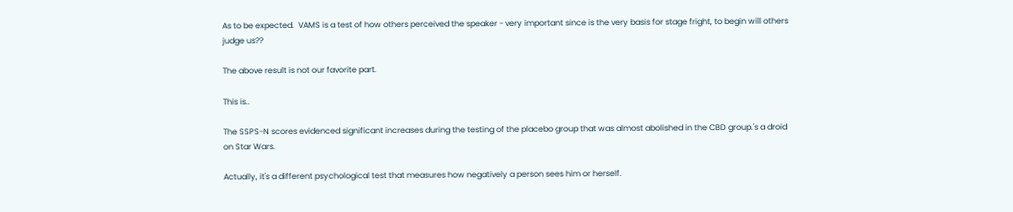As to be expected.  VAMS is a test of how others perceived the speaker - very important since is the very basis for stage fright, to begin will others judge us??

The above result is not our favorite part.

This is..

The SSPS-N scores evidenced significant increases during the testing of the placebo group that was almost abolished in the CBD group.'s a droid on Star Wars.

Actually, it's a different psychological test that measures how negatively a person sees him or herself.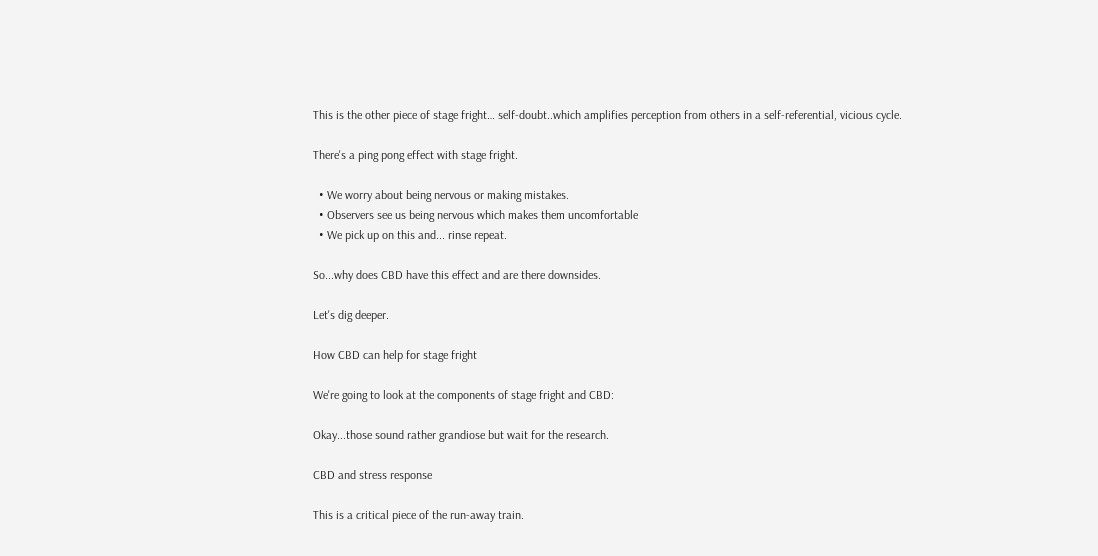This is the other piece of stage fright… self-doubt..which amplifies perception from others in a self-referential, vicious cycle.

There's a ping pong effect with stage fright.

  • We worry about being nervous or making mistakes.
  • Observers see us being nervous which makes them uncomfortable
  • We pick up on this and... rinse repeat.

So...why does CBD have this effect and are there downsides.

Let's dig deeper.

How CBD can help for stage fright

We're going to look at the components of stage fright and CBD:

Okay...those sound rather grandiose but wait for the research.

CBD and stress response

This is a critical piece of the run-away train.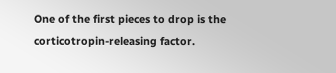One of the first pieces to drop is the corticotropin-releasing factor.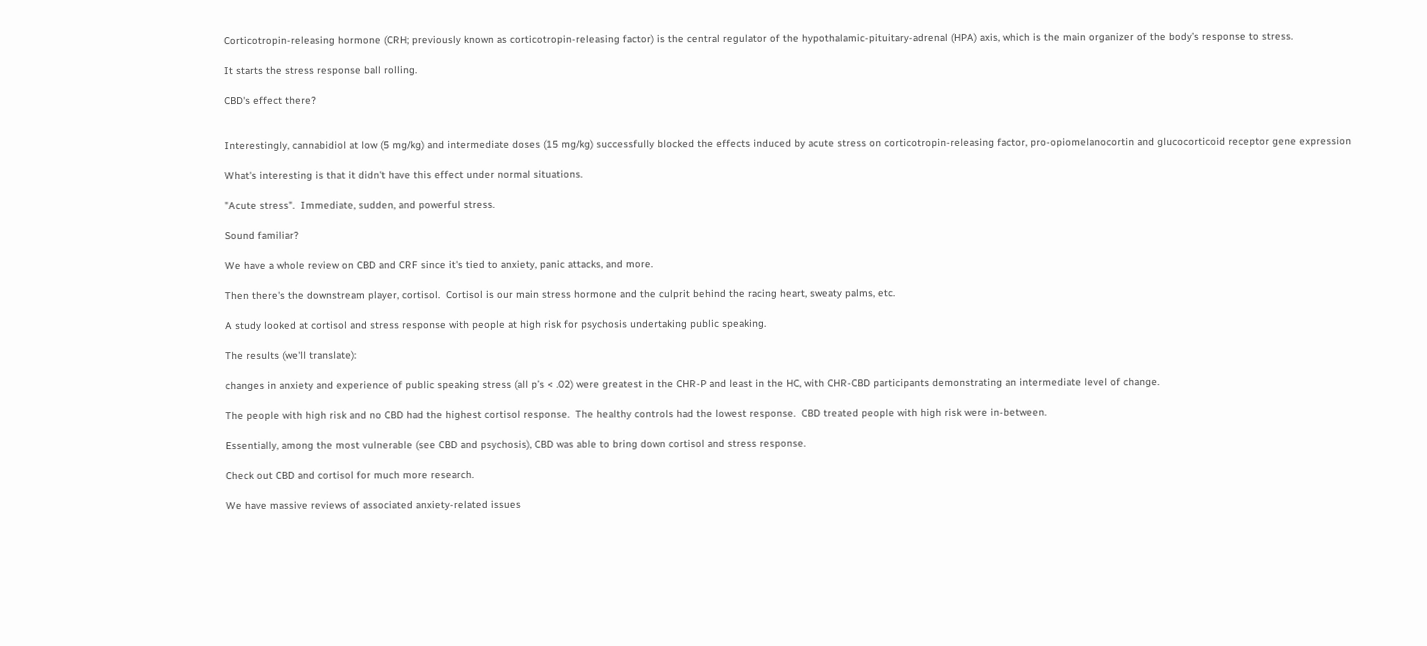Corticotropin-releasing hormone (CRH; previously known as corticotropin-releasing factor) is the central regulator of the hypothalamic-pituitary-adrenal (HPA) axis, which is the main organizer of the body’s response to stress.

It starts the stress response ball rolling.

CBD's effect there?


Interestingly, cannabidiol at low (5 mg/kg) and intermediate doses (15 mg/kg) successfully blocked the effects induced by acute stress on corticotropin-releasing factor, pro-opiomelanocortin and glucocorticoid receptor gene expression

What's interesting is that it didn't have this effect under normal situations.

"Acute stress".  Immediate, sudden, and powerful stress.

Sound familiar?

We have a whole review on CBD and CRF since it's tied to anxiety, panic attacks, and more.

Then there's the downstream player, cortisol.  Cortisol is our main stress hormone and the culprit behind the racing heart, sweaty palms, etc.

A study looked at cortisol and stress response with people at high risk for psychosis undertaking public speaking.

The results (we'll translate):

changes in anxiety and experience of public speaking stress (all p’s < .02) were greatest in the CHR-P and least in the HC, with CHR-CBD participants demonstrating an intermediate level of change.

The people with high risk and no CBD had the highest cortisol response.  The healthy controls had the lowest response.  CBD treated people with high risk were in-between.

Essentially, among the most vulnerable (see CBD and psychosis), CBD was able to bring down cortisol and stress response.

Check out CBD and cortisol for much more research.

We have massive reviews of associated anxiety-related issues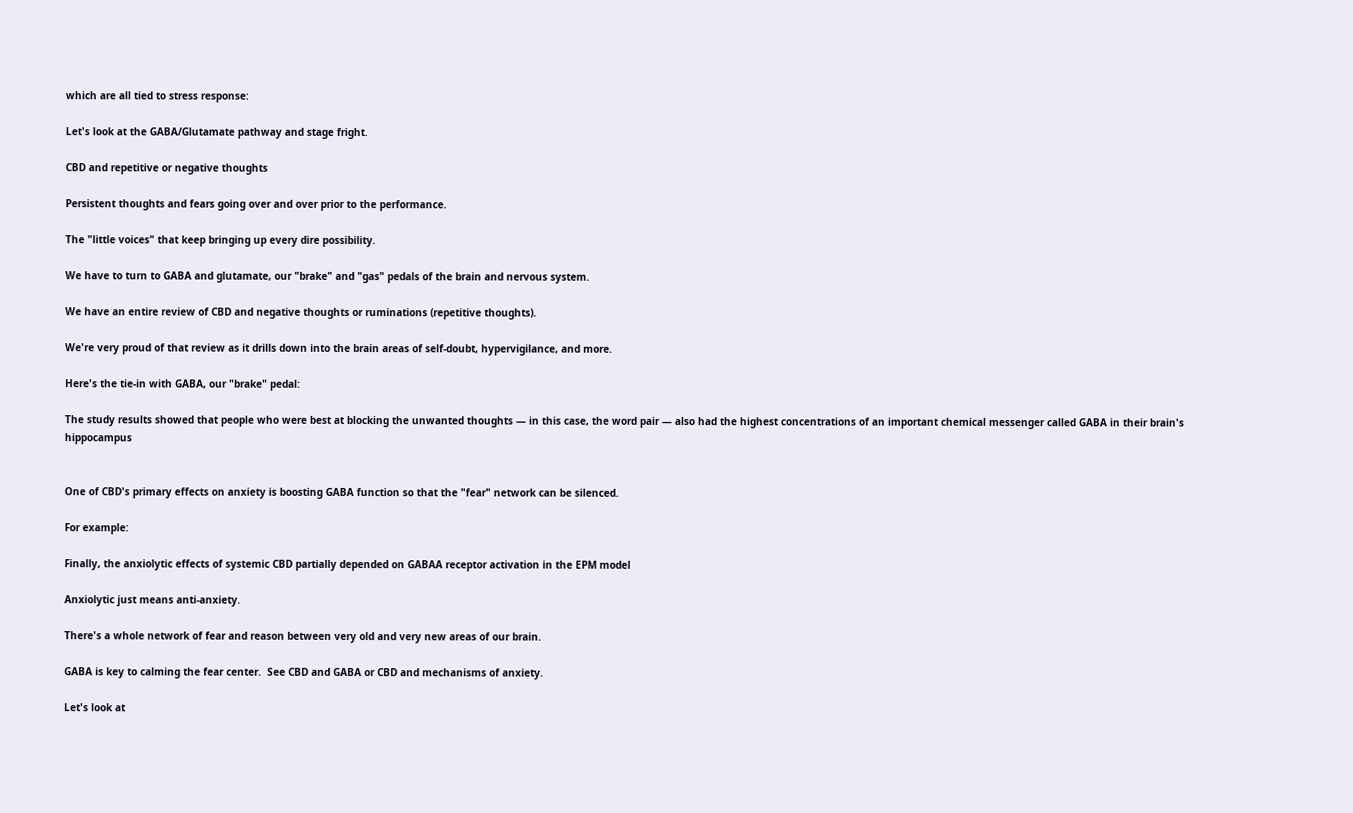which are all tied to stress response:

Let's look at the GABA/Glutamate pathway and stage fright.

CBD and repetitive or negative thoughts

Persistent thoughts and fears going over and over prior to the performance.

The "little voices" that keep bringing up every dire possibility.

We have to turn to GABA and glutamate, our "brake" and "gas" pedals of the brain and nervous system.

We have an entire review of CBD and negative thoughts or ruminations (repetitive thoughts).

We're very proud of that review as it drills down into the brain areas of self-doubt, hypervigilance, and more.

Here's the tie-in with GABA, our "brake" pedal:

The study results showed that people who were best at blocking the unwanted thoughts — in this case, the word pair — also had the highest concentrations of an important chemical messenger called GABA in their brain's hippocampus


One of CBD's primary effects on anxiety is boosting GABA function so that the "fear" network can be silenced.

For example:

Finally, the anxiolytic effects of systemic CBD partially depended on GABAA receptor activation in the EPM model

Anxiolytic just means anti-anxiety.

There's a whole network of fear and reason between very old and very new areas of our brain.

GABA is key to calming the fear center.  See CBD and GABA or CBD and mechanisms of anxiety.

Let's look at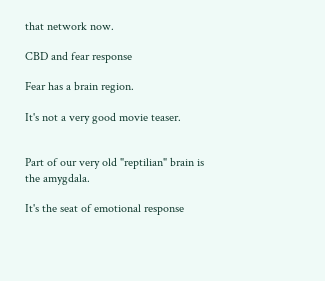that network now.

CBD and fear response

Fear has a brain region.

It's not a very good movie teaser.


Part of our very old "reptilian" brain is the amygdala.

It's the seat of emotional response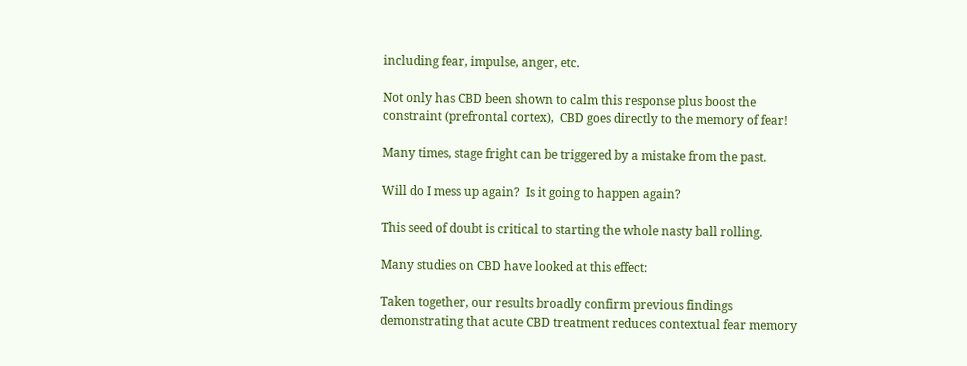including fear, impulse, anger, etc.

Not only has CBD been shown to calm this response plus boost the constraint (prefrontal cortex),  CBD goes directly to the memory of fear!

Many times, stage fright can be triggered by a mistake from the past.

Will do I mess up again?  Is it going to happen again?

This seed of doubt is critical to starting the whole nasty ball rolling.

Many studies on CBD have looked at this effect:

Taken together, our results broadly confirm previous findings demonstrating that acute CBD treatment reduces contextual fear memory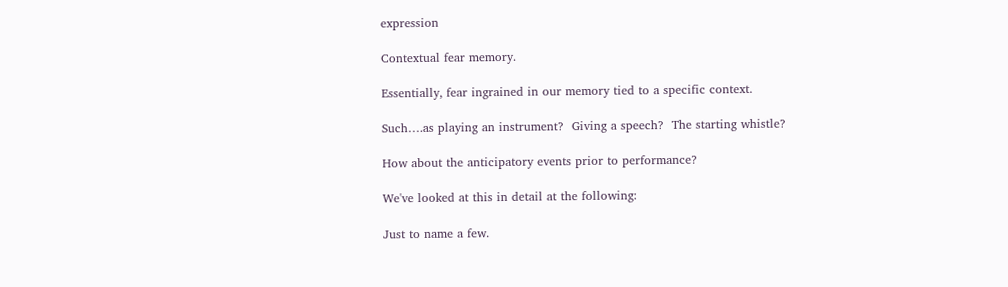expression

Contextual fear memory.

Essentially, fear ingrained in our memory tied to a specific context.

Such….as playing an instrument?  Giving a speech?  The starting whistle?

How about the anticipatory events prior to performance?

We've looked at this in detail at the following:

Just to name a few.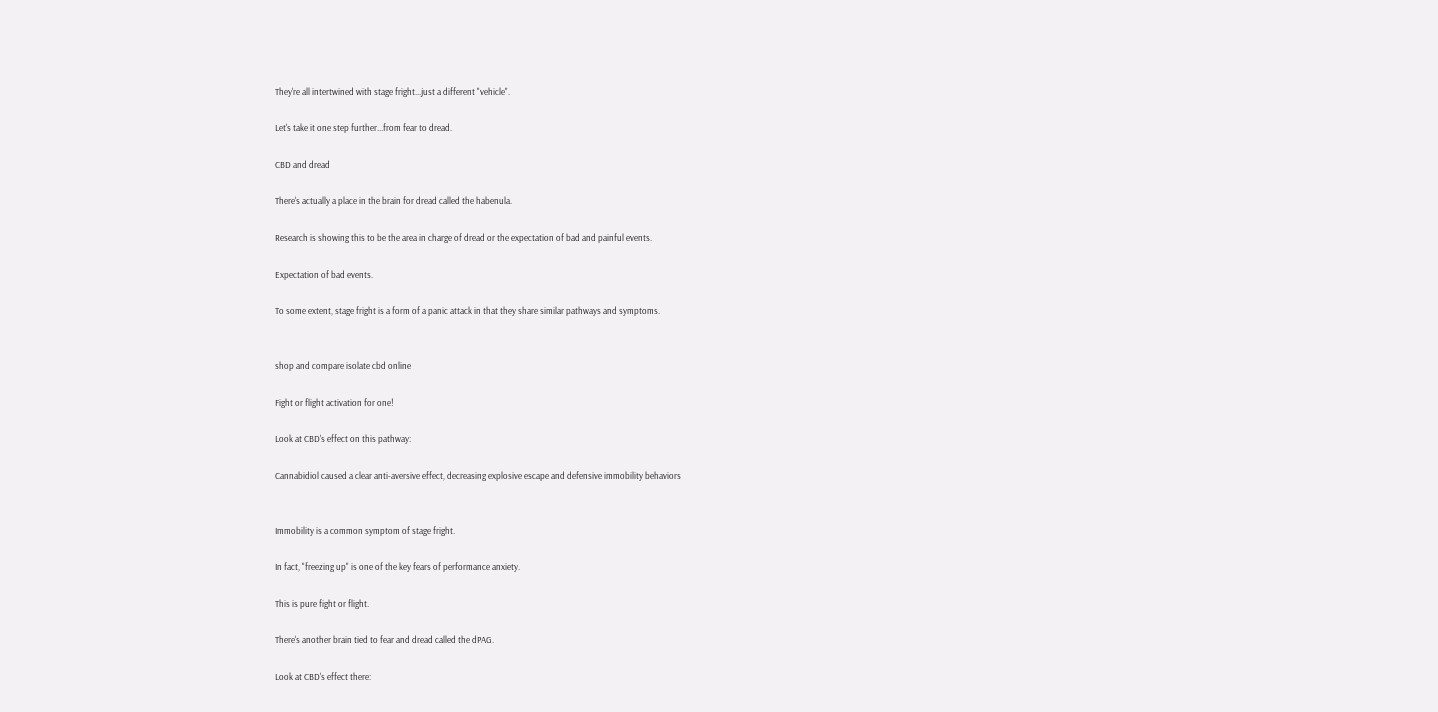They're all intertwined with stage fright...just a different "vehicle".

Let's take it one step further...from fear to dread.

CBD and dread

There's actually a place in the brain for dread called the habenula.

Research is showing this to be the area in charge of dread or the expectation of bad and painful events.

Expectation of bad events.

To some extent, stage fright is a form of a panic attack in that they share similar pathways and symptoms.


shop and compare isolate cbd online

Fight or flight activation for one!

Look at CBD's effect on this pathway:

Cannabidiol caused a clear anti-aversive effect, decreasing explosive escape and defensive immobility behaviors


Immobility is a common symptom of stage fright.

In fact, "freezing up" is one of the key fears of performance anxiety.

This is pure fight or flight.

There's another brain tied to fear and dread called the dPAG.

Look at CBD's effect there: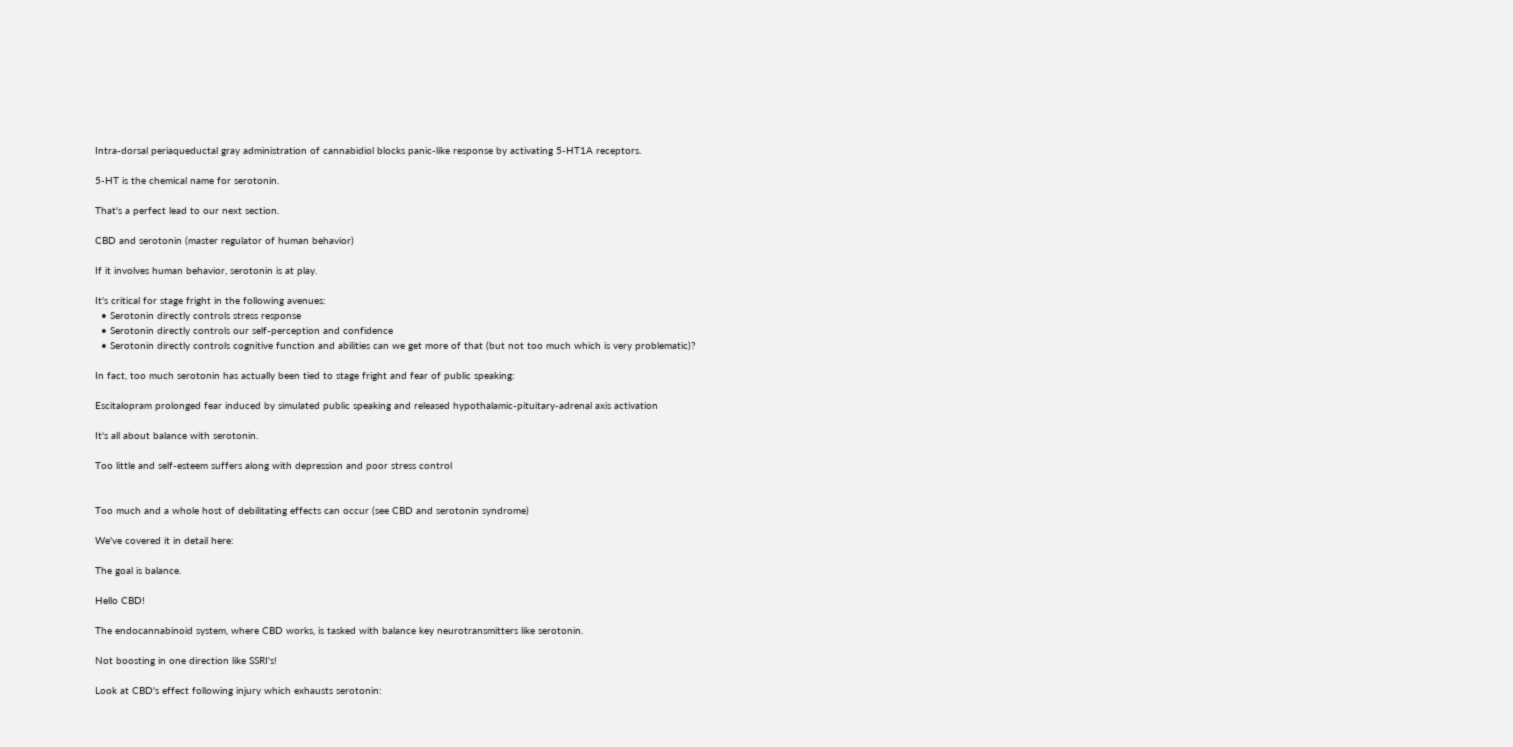Intra-dorsal periaqueductal gray administration of cannabidiol blocks panic-like response by activating 5-HT1A receptors.

5-HT is the chemical name for serotonin.

That's a perfect lead to our next section.

CBD and serotonin (master regulator of human behavior)

If it involves human behavior, serotonin is at play.

It's critical for stage fright in the following avenues:
  • Serotonin directly controls stress response
  • Serotonin directly controls our self-perception and confidence
  • Serotonin directly controls cognitive function and abilities can we get more of that (but not too much which is very problematic)?

In fact, too much serotonin has actually been tied to stage fright and fear of public speaking:

Escitalopram prolonged fear induced by simulated public speaking and released hypothalamic-pituitary-adrenal axis activation

It's all about balance with serotonin.

Too little and self-esteem suffers along with depression and poor stress control


Too much and a whole host of debilitating effects can occur (see CBD and serotonin syndrome)

We've covered it in detail here:

The goal is balance.

Hello CBD!

The endocannabinoid system, where CBD works, is tasked with balance key neurotransmitters like serotonin.

Not boosting in one direction like SSRI's!

Look at CBD's effect following injury which exhausts serotonin: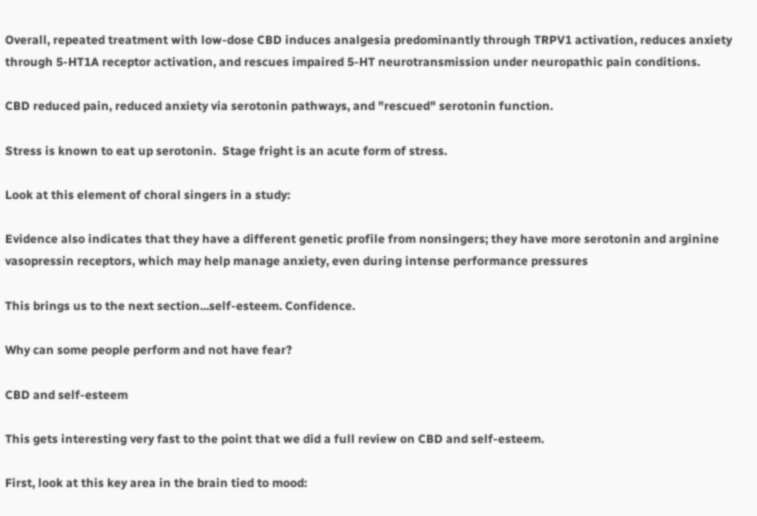Overall, repeated treatment with low-dose CBD induces analgesia predominantly through TRPV1 activation, reduces anxiety through 5-HT1A receptor activation, and rescues impaired 5-HT neurotransmission under neuropathic pain conditions.

CBD reduced pain, reduced anxiety via serotonin pathways, and "rescued" serotonin function.

Stress is known to eat up serotonin.  Stage fright is an acute form of stress.

Look at this element of choral singers in a study:

Evidence also indicates that they have a different genetic profile from nonsingers; they have more serotonin and arginine vasopressin receptors, which may help manage anxiety, even during intense performance pressures

This brings us to the next section...self-esteem. Confidence.

Why can some people perform and not have fear?

CBD and self-esteem

This gets interesting very fast to the point that we did a full review on CBD and self-esteem.

First, look at this key area in the brain tied to mood: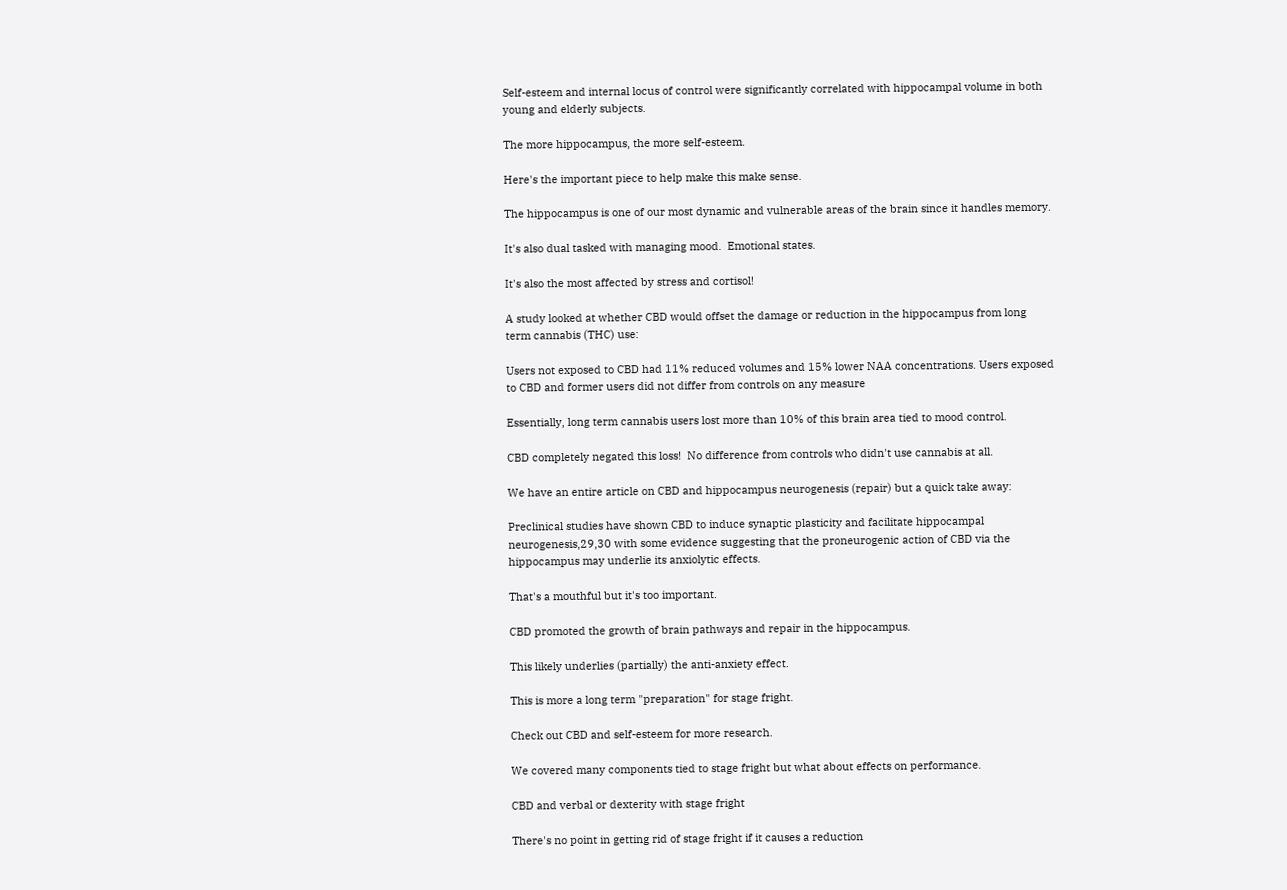Self-esteem and internal locus of control were significantly correlated with hippocampal volume in both young and elderly subjects.

The more hippocampus, the more self-esteem.

Here's the important piece to help make this make sense.

The hippocampus is one of our most dynamic and vulnerable areas of the brain since it handles memory.

It's also dual tasked with managing mood.  Emotional states.

It's also the most affected by stress and cortisol!

A study looked at whether CBD would offset the damage or reduction in the hippocampus from long term cannabis (THC) use:

Users not exposed to CBD had 11% reduced volumes and 15% lower NAA concentrations. Users exposed to CBD and former users did not differ from controls on any measure

Essentially, long term cannabis users lost more than 10% of this brain area tied to mood control.

CBD completely negated this loss!  No difference from controls who didn't use cannabis at all.

We have an entire article on CBD and hippocampus neurogenesis (repair) but a quick take away:

Preclinical studies have shown CBD to induce synaptic plasticity and facilitate hippocampal neurogenesis,29,30 with some evidence suggesting that the proneurogenic action of CBD via the hippocampus may underlie its anxiolytic effects.

That's a mouthful but it's too important.

CBD promoted the growth of brain pathways and repair in the hippocampus.

This likely underlies (partially) the anti-anxiety effect.

This is more a long term "preparation" for stage fright.

Check out CBD and self-esteem for more research.

We covered many components tied to stage fright but what about effects on performance.

CBD and verbal or dexterity with stage fright

There's no point in getting rid of stage fright if it causes a reduction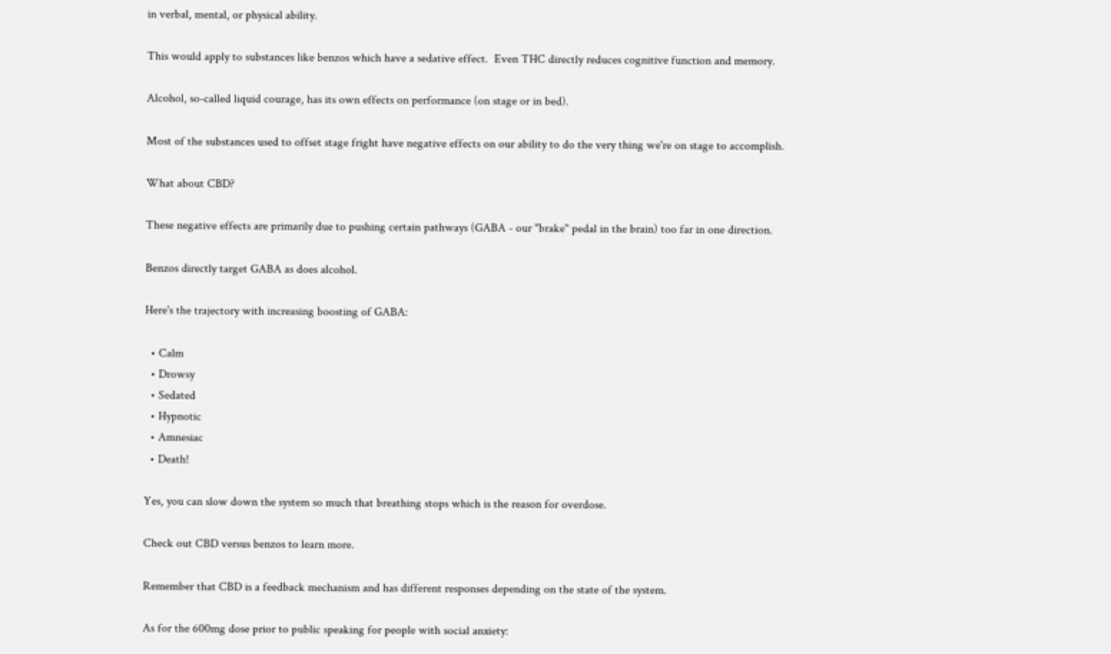in verbal, mental, or physical ability.

This would apply to substances like benzos which have a sedative effect.  Even THC directly reduces cognitive function and memory.

Alcohol, so-called liquid courage, has its own effects on performance (on stage or in bed).

Most of the substances used to offset stage fright have negative effects on our ability to do the very thing we're on stage to accomplish.

What about CBD?

These negative effects are primarily due to pushing certain pathways (GABA - our "brake" pedal in the brain) too far in one direction.

Benzos directly target GABA as does alcohol.

Here's the trajectory with increasing boosting of GABA:

  • Calm
  • Drowsy
  • Sedated
  • Hypnotic
  • Amnesiac
  • Death!

Yes, you can slow down the system so much that breathing stops which is the reason for overdose.

Check out CBD versus benzos to learn more.

Remember that CBD is a feedback mechanism and has different responses depending on the state of the system.

As for the 600mg dose prior to public speaking for people with social anxiety: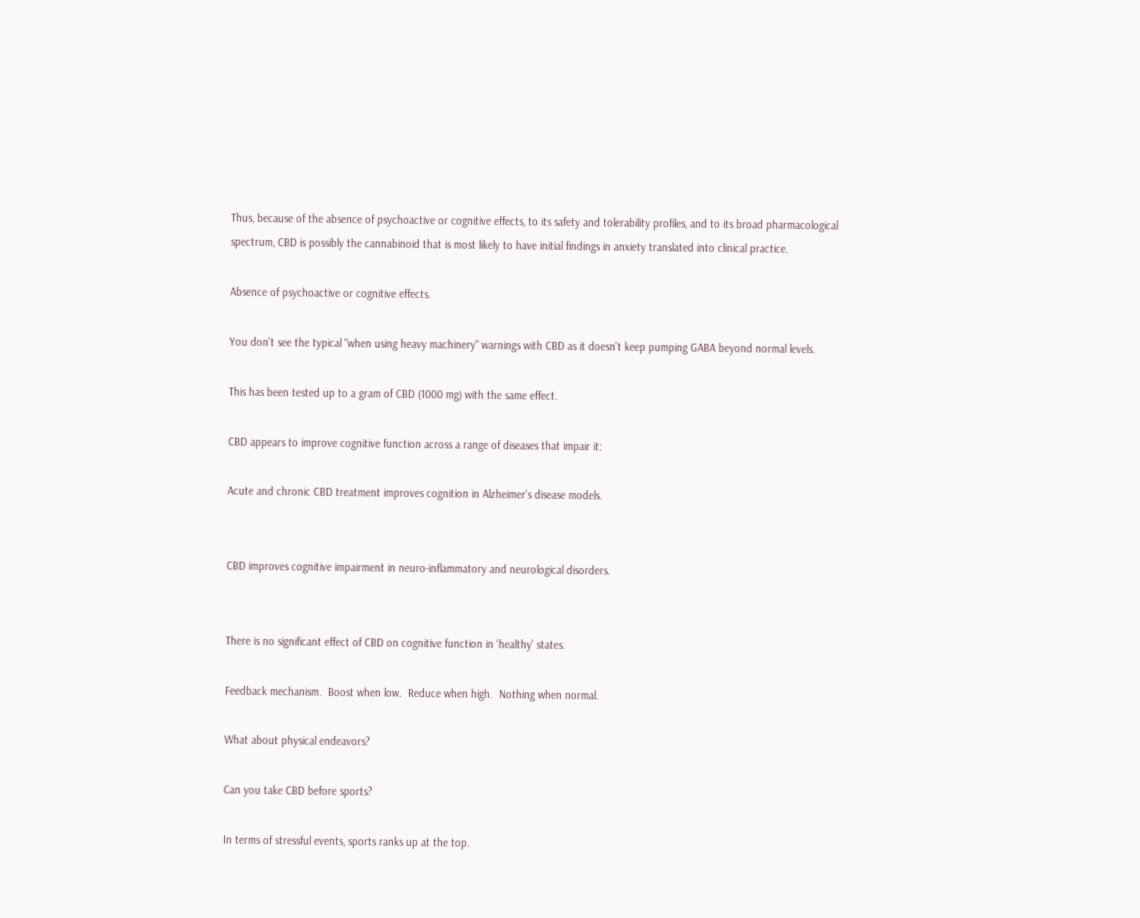Thus, because of the absence of psychoactive or cognitive effects, to its safety and tolerability profiles, and to its broad pharmacological spectrum, CBD is possibly the cannabinoid that is most likely to have initial findings in anxiety translated into clinical practice.

Absence of psychoactive or cognitive effects.

You don't see the typical "when using heavy machinery" warnings with CBD as it doesn't keep pumping GABA beyond normal levels.

This has been tested up to a gram of CBD (1000 mg) with the same effect.

CBD appears to improve cognitive function across a range of diseases that impair it:

Acute and chronic CBD treatment improves cognition in Alzheimer’s disease models.


CBD improves cognitive impairment in neuro-inflammatory and neurological disorders.


There is no significant effect of CBD on cognitive function in ‘healthy’ states.

Feedback mechanism.  Boost when low.  Reduce when high.  Nothing when normal.

What about physical endeavors?

Can you take CBD before sports?

In terms of stressful events, sports ranks up at the top.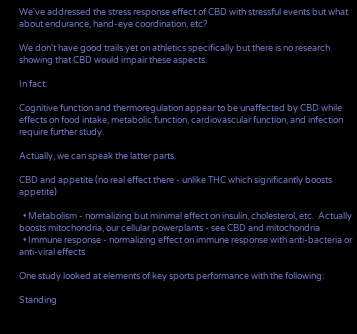We've addressed the stress response effect of CBD with stressful events but what about endurance, hand-eye coordination, etc?

We don't have good trails yet on athletics specifically but there is no research showing that CBD would impair these aspects.

In fact:

Cognitive function and thermoregulation appear to be unaffected by CBD while effects on food intake, metabolic function, cardiovascular function, and infection require further study.

Actually, we can speak the latter parts.

CBD and appetite (no real effect there - unlike THC which significantly boosts appetite)

  • Metabolism - normalizing but minimal effect on insulin, cholesterol, etc.  Actually boosts mitochondria, our cellular powerplants - see CBD and mitochondria
  • Immune response - normalizing effect on immune response with anti-bacteria or anti-viral effects

One study looked at elements of key sports performance with the following:

Standing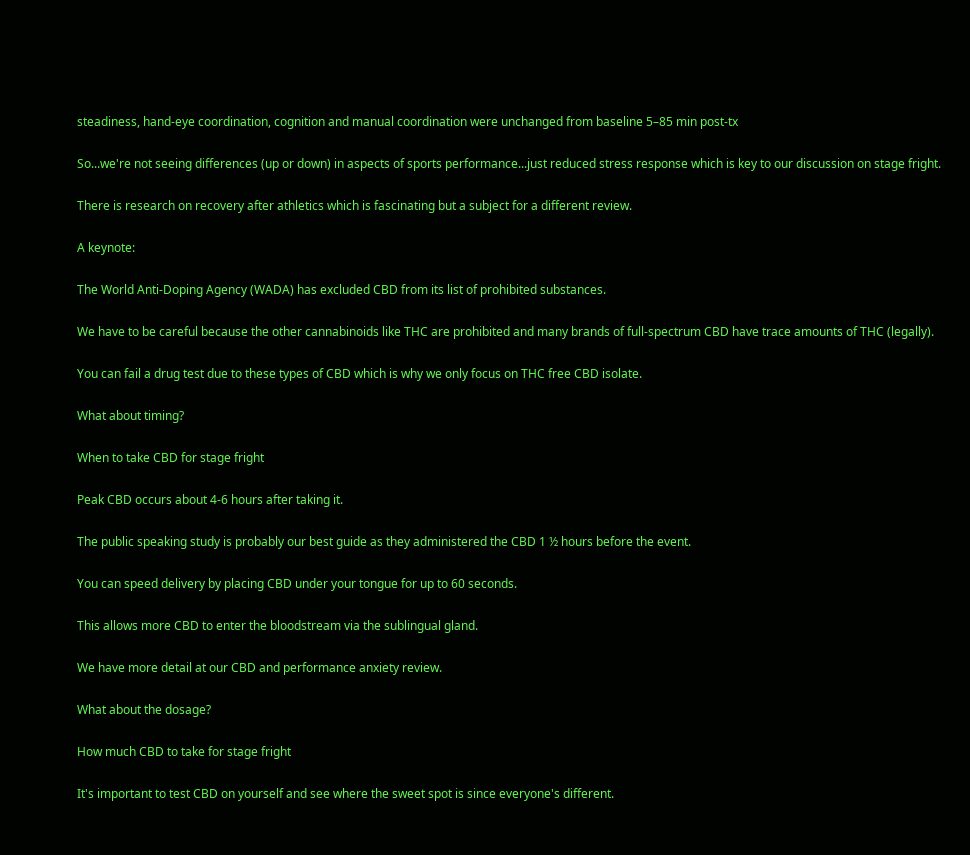steadiness, hand-eye coordination, cognition and manual coordination were unchanged from baseline 5–85 min post-tx

So...we're not seeing differences (up or down) in aspects of sports performance...just reduced stress response which is key to our discussion on stage fright.

There is research on recovery after athletics which is fascinating but a subject for a different review.

A keynote:

The World Anti-Doping Agency (WADA) has excluded CBD from its list of prohibited substances.

We have to be careful because the other cannabinoids like THC are prohibited and many brands of full-spectrum CBD have trace amounts of THC (legally).

You can fail a drug test due to these types of CBD which is why we only focus on THC free CBD isolate.

What about timing?

When to take CBD for stage fright

Peak CBD occurs about 4-6 hours after taking it.

The public speaking study is probably our best guide as they administered the CBD 1 ½ hours before the event.

You can speed delivery by placing CBD under your tongue for up to 60 seconds.

This allows more CBD to enter the bloodstream via the sublingual gland.

We have more detail at our CBD and performance anxiety review.

What about the dosage?

How much CBD to take for stage fright

It's important to test CBD on yourself and see where the sweet spot is since everyone's different.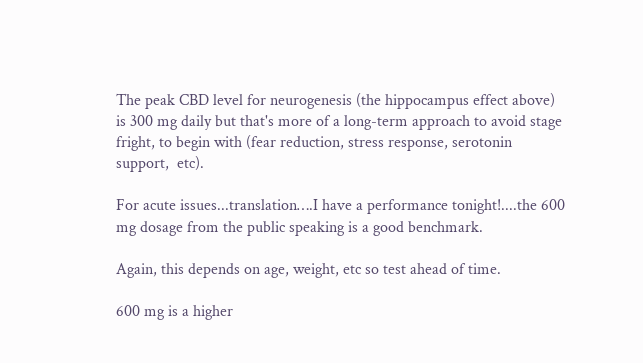The peak CBD level for neurogenesis (the hippocampus effect above) is 300 mg daily but that's more of a long-term approach to avoid stage fright, to begin with (fear reduction, stress response, serotonin support,  etc).

For acute issues...translation….I have a performance tonight!....the 600 mg dosage from the public speaking is a good benchmark.

Again, this depends on age, weight, etc so test ahead of time.

600 mg is a higher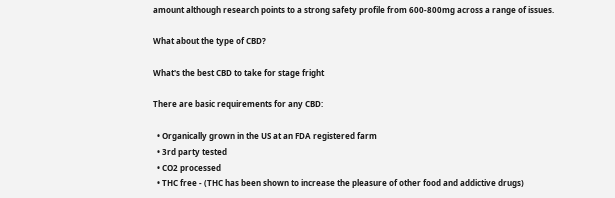amount although research points to a strong safety profile from 600-800mg across a range of issues.

What about the type of CBD?

What's the best CBD to take for stage fright

There are basic requirements for any CBD:

  • Organically grown in the US at an FDA registered farm
  • 3rd party tested
  • CO2 processed
  • THC free - (THC has been shown to increase the pleasure of other food and addictive drugs)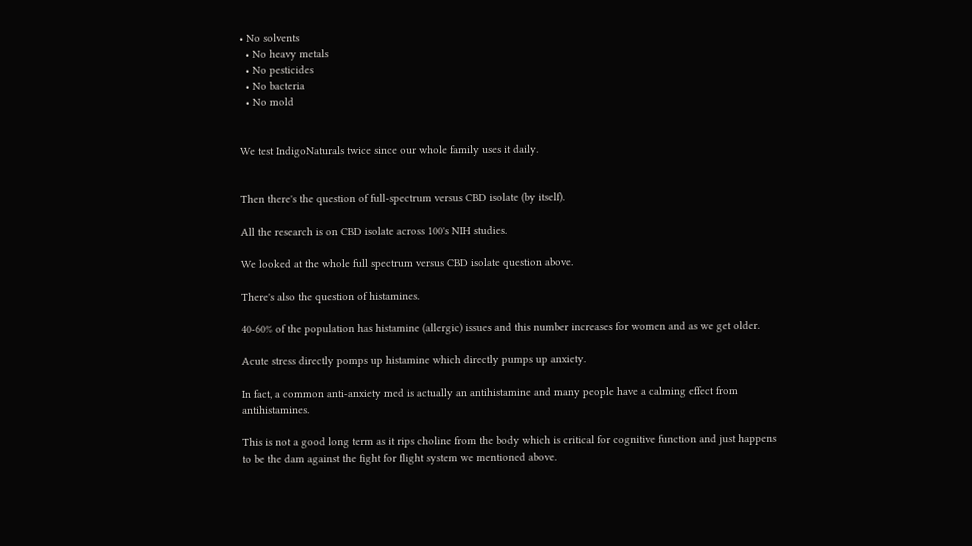• No solvents
  • No heavy metals
  • No pesticides
  • No bacteria
  • No mold


We test IndigoNaturals twice since our whole family uses it daily.


Then there's the question of full-spectrum versus CBD isolate (by itself).

All the research is on CBD isolate across 100's NIH studies.

We looked at the whole full spectrum versus CBD isolate question above.

There's also the question of histamines.

40-60% of the population has histamine (allergic) issues and this number increases for women and as we get older.

Acute stress directly pomps up histamine which directly pumps up anxiety.

In fact, a common anti-anxiety med is actually an antihistamine and many people have a calming effect from antihistamines.

This is not a good long term as it rips choline from the body which is critical for cognitive function and just happens to be the dam against the fight for flight system we mentioned above.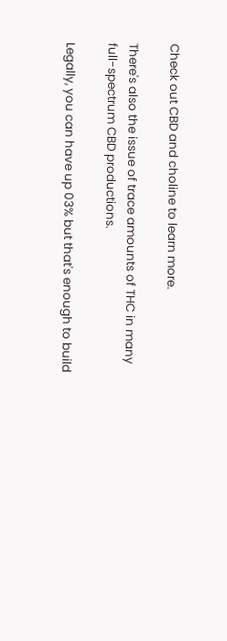Check out CBD and choline to learn more.

There's also the issue of trace amounts of THC in many full-spectrum CBD productions.

Legally, you can have up 03% but that's enough to build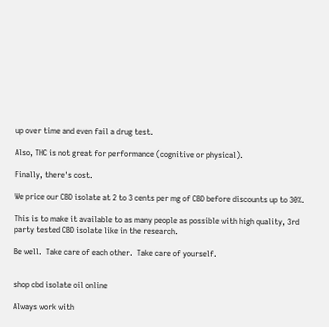up over time and even fail a drug test.

Also, THC is not great for performance (cognitive or physical).

Finally, there's cost.

We price our CBD isolate at 2 to 3 cents per mg of CBD before discounts up to 30%.

This is to make it available to as many people as possible with high quality, 3rd party tested CBD isolate like in the research.

Be well.  Take care of each other.  Take care of yourself.


shop cbd isolate oil online

Always work with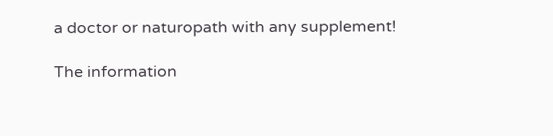a doctor or naturopath with any supplement!

The information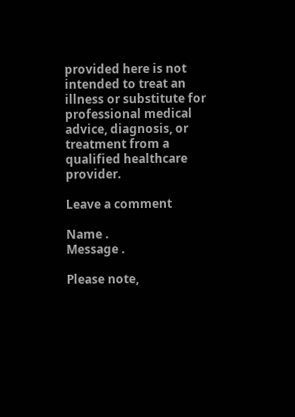provided here is not intended to treat an illness or substitute for professional medical advice, diagnosis, or treatment from a qualified healthcare provider.

Leave a comment

Name .
Message .

Please note,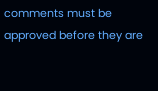comments must be approved before they are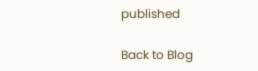published

Back to Blog